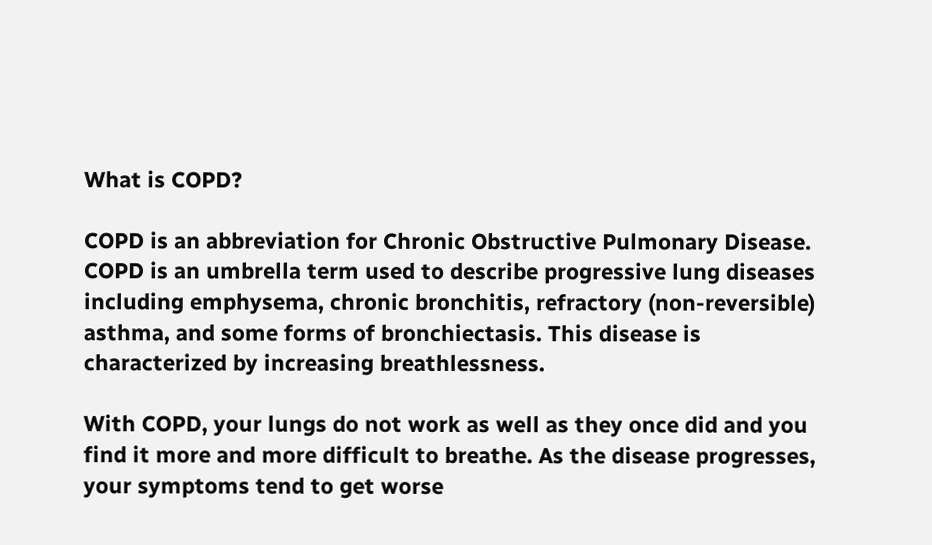What is COPD?

COPD is an abbreviation for Chronic Obstructive Pulmonary Disease. COPD is an umbrella term used to describe progressive lung diseases including emphysema, chronic bronchitis, refractory (non-reversible) asthma, and some forms of bronchiectasis. This disease is characterized by increasing breathlessness.

With COPD, your lungs do not work as well as they once did and you find it more and more difficult to breathe. As the disease progresses, your symptoms tend to get worse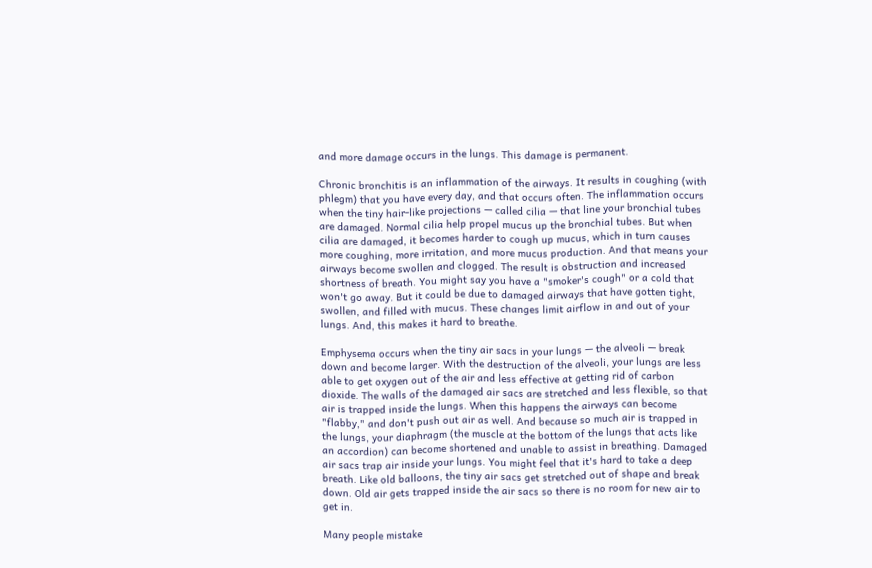and more damage occurs in the lungs. This damage is permanent.

Chronic bronchitis is an inflammation of the airways. It results in coughing (with phlegm) that you have every day, and that occurs often. The inflammation occurs when the tiny hair-like projections — called cilia — that line your bronchial tubes are damaged. Normal cilia help propel mucus up the bronchial tubes. But when cilia are damaged, it becomes harder to cough up mucus, which in turn causes more coughing, more irritation, and more mucus production. And that means your airways become swollen and clogged. The result is obstruction and increased shortness of breath. You might say you have a "smoker's cough" or a cold that won't go away. But it could be due to damaged airways that have gotten tight, swollen, and filled with mucus. These changes limit airflow in and out of your lungs. And, this makes it hard to breathe.

Emphysema occurs when the tiny air sacs in your lungs — the alveoli — break down and become larger. With the destruction of the alveoli, your lungs are less able to get oxygen out of the air and less effective at getting rid of carbon dioxide. The walls of the damaged air sacs are stretched and less flexible, so that air is trapped inside the lungs. When this happens the airways can become "flabby," and don't push out air as well. And because so much air is trapped in the lungs, your diaphragm (the muscle at the bottom of the lungs that acts like an accordion) can become shortened and unable to assist in breathing. Damaged air sacs trap air inside your lungs. You might feel that it's hard to take a deep breath. Like old balloons, the tiny air sacs get stretched out of shape and break down. Old air gets trapped inside the air sacs so there is no room for new air to get in.

Many people mistake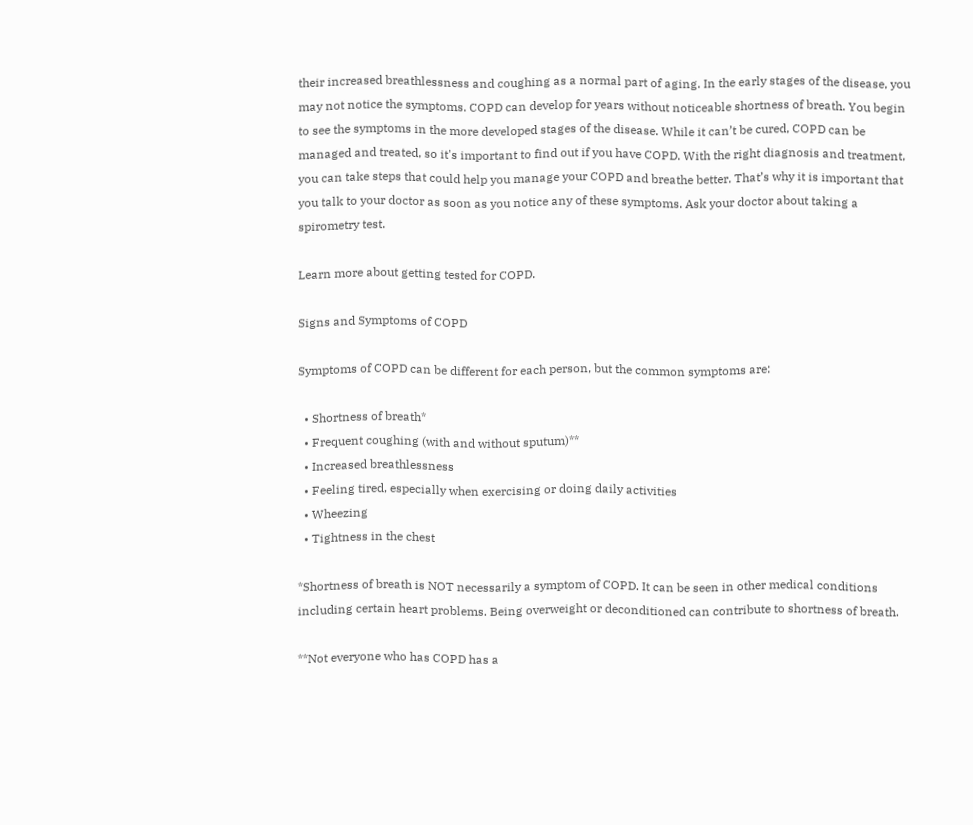their increased breathlessness and coughing as a normal part of aging. In the early stages of the disease, you may not notice the symptoms. COPD can develop for years without noticeable shortness of breath. You begin to see the symptoms in the more developed stages of the disease. While it can’t be cured, COPD can be managed and treated, so it's important to find out if you have COPD. With the right diagnosis and treatment, you can take steps that could help you manage your COPD and breathe better. That’s why it is important that you talk to your doctor as soon as you notice any of these symptoms. Ask your doctor about taking a spirometry test.

Learn more about getting tested for COPD.

Signs and Symptoms of COPD

Symptoms of COPD can be different for each person, but the common symptoms are:

  • Shortness of breath*
  • Frequent coughing (with and without sputum)**
  • Increased breathlessness
  • Feeling tired, especially when exercising or doing daily activities
  • Wheezing
  • Tightness in the chest

*Shortness of breath is NOT necessarily a symptom of COPD. It can be seen in other medical conditions including certain heart problems. Being overweight or deconditioned can contribute to shortness of breath.

**Not everyone who has COPD has a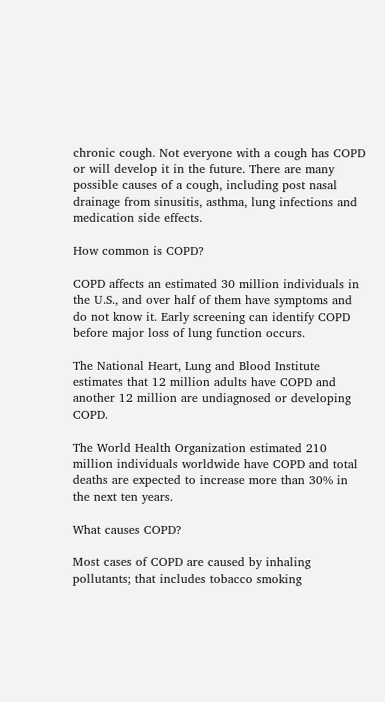chronic cough. Not everyone with a cough has COPD or will develop it in the future. There are many possible causes of a cough, including post nasal drainage from sinusitis, asthma, lung infections and medication side effects.

How common is COPD?

COPD affects an estimated 30 million individuals in the U.S., and over half of them have symptoms and do not know it. Early screening can identify COPD before major loss of lung function occurs.

The National Heart, Lung and Blood Institute estimates that 12 million adults have COPD and another 12 million are undiagnosed or developing COPD.

The World Health Organization estimated 210 million individuals worldwide have COPD and total deaths are expected to increase more than 30% in the next ten years.

What causes COPD?

Most cases of COPD are caused by inhaling pollutants; that includes tobacco smoking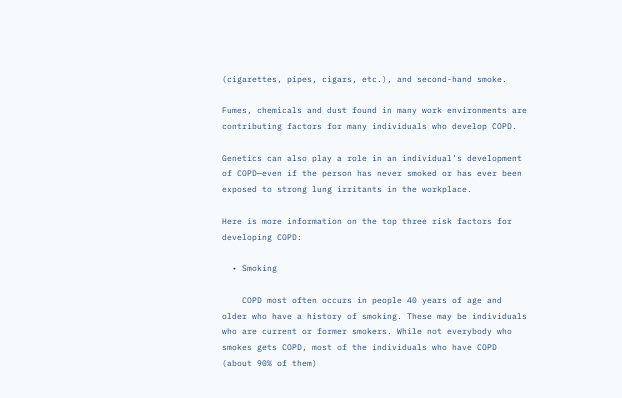(cigarettes, pipes, cigars, etc.), and second-hand smoke.

Fumes, chemicals and dust found in many work environments are contributing factors for many individuals who develop COPD.

Genetics can also play a role in an individual’s development of COPD—even if the person has never smoked or has ever been exposed to strong lung irritants in the workplace.

Here is more information on the top three risk factors for developing COPD:

  • Smoking

    COPD most often occurs in people 40 years of age and older who have a history of smoking. These may be individuals who are current or former smokers. While not everybody who smokes gets COPD, most of the individuals who have COPD (about 90% of them)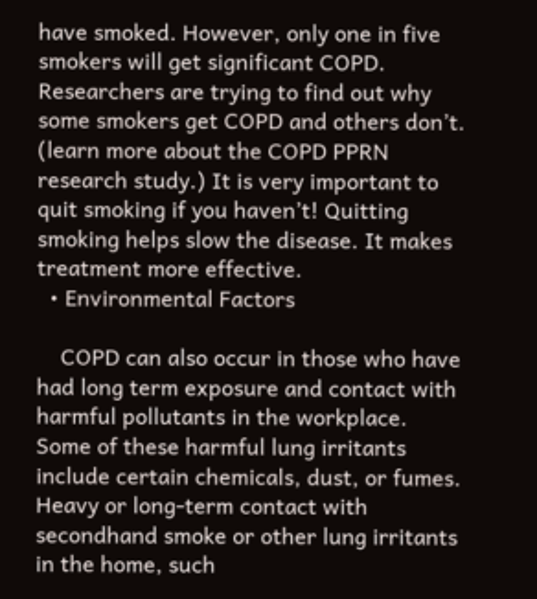have smoked. However, only one in five smokers will get significant COPD. Researchers are trying to find out why some smokers get COPD and others don’t. (learn more about the COPD PPRN research study.) It is very important to quit smoking if you haven’t! Quitting smoking helps slow the disease. It makes treatment more effective.
  • Environmental Factors

    COPD can also occur in those who have had long term exposure and contact with harmful pollutants in the workplace. Some of these harmful lung irritants include certain chemicals, dust, or fumes. Heavy or long-term contact with secondhand smoke or other lung irritants in the home, such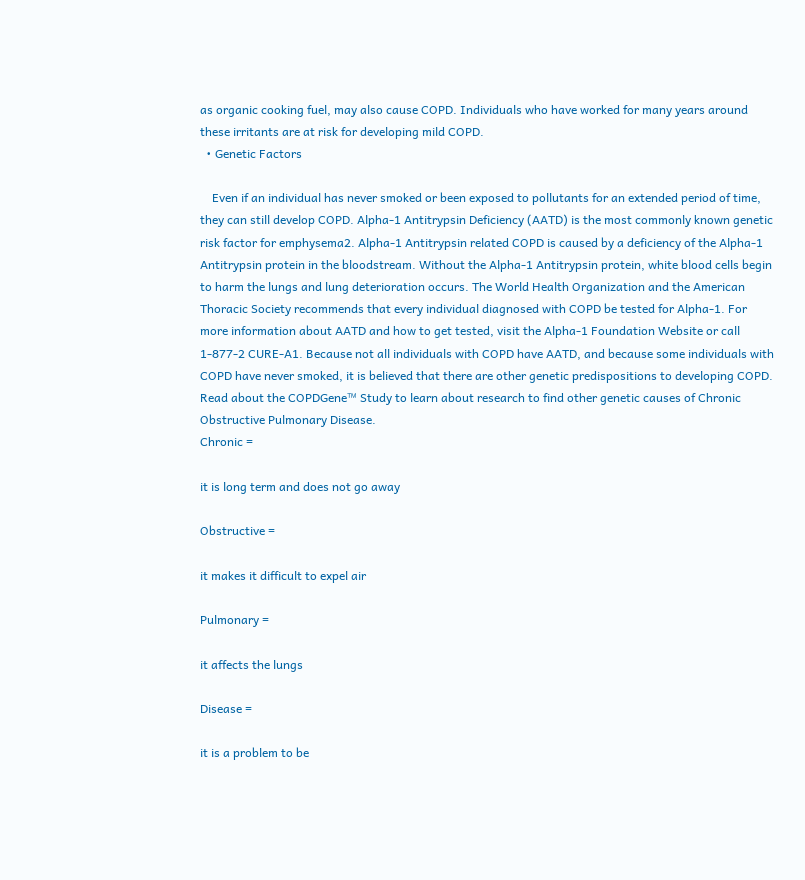as organic cooking fuel, may also cause COPD. Individuals who have worked for many years around these irritants are at risk for developing mild COPD.
  • Genetic Factors

    Even if an individual has never smoked or been exposed to pollutants for an extended period of time, they can still develop COPD. Alpha-1 Antitrypsin Deficiency (AATD) is the most commonly known genetic risk factor for emphysema2. Alpha-1 Antitrypsin related COPD is caused by a deficiency of the Alpha-1 Antitrypsin protein in the bloodstream. Without the Alpha-1 Antitrypsin protein, white blood cells begin to harm the lungs and lung deterioration occurs. The World Health Organization and the American Thoracic Society recommends that every individual diagnosed with COPD be tested for Alpha-1. For more information about AATD and how to get tested, visit the Alpha-1 Foundation Website or call 1-877-2 CURE-A1. Because not all individuals with COPD have AATD, and because some individuals with COPD have never smoked, it is believed that there are other genetic predispositions to developing COPD. Read about the COPDGene™ Study to learn about research to find other genetic causes of Chronic Obstructive Pulmonary Disease.
Chronic =

it is long term and does not go away

Obstructive =

it makes it difficult to expel air

Pulmonary =

it affects the lungs

Disease =

it is a problem to be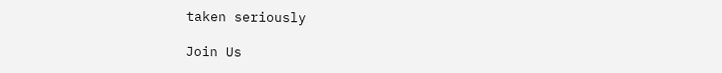taken seriously

Join Us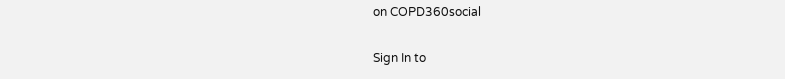on COPD360social

Sign In to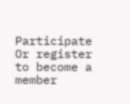Participate
Or register to become a member